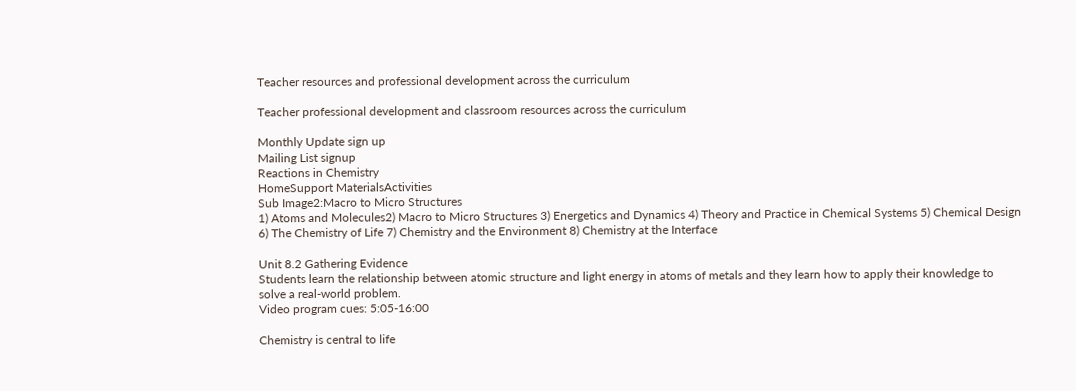Teacher resources and professional development across the curriculum

Teacher professional development and classroom resources across the curriculum

Monthly Update sign up
Mailing List signup
Reactions in Chemistry
HomeSupport MaterialsActivities
Sub Image2:Macro to Micro Structures
1) Atoms and Molecules2) Macro to Micro Structures 3) Energetics and Dynamics 4) Theory and Practice in Chemical Systems 5) Chemical Design 6) The Chemistry of Life 7) Chemistry and the Environment 8) Chemistry at the Interface

Unit 8.2 Gathering Evidence
Students learn the relationship between atomic structure and light energy in atoms of metals and they learn how to apply their knowledge to solve a real-world problem.
Video program cues: 5:05-16:00

Chemistry is central to life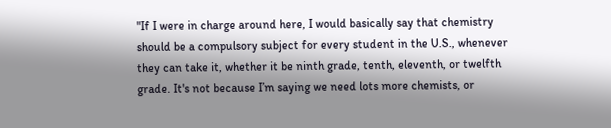"If I were in charge around here, I would basically say that chemistry should be a compulsory subject for every student in the U.S., whenever they can take it, whether it be ninth grade, tenth, eleventh, or twelfth grade. It's not because I’m saying we need lots more chemists, or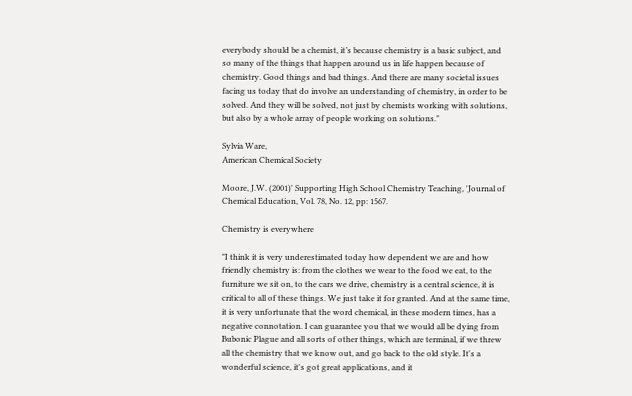everybody should be a chemist, it’s because chemistry is a basic subject, and so many of the things that happen around us in life happen because of chemistry. Good things and bad things. And there are many societal issues facing us today that do involve an understanding of chemistry, in order to be solved. And they will be solved, not just by chemists working with solutions, but also by a whole array of people working on solutions."

Sylvia Ware,
American Chemical Society

Moore, J.W. (2001)' Supporting High School Chemistry Teaching, 'Journal of Chemical Education, Vol. 78, No. 12, pp: 1567.

Chemistry is everywhere

"I think it is very underestimated today how dependent we are and how friendly chemistry is: from the clothes we wear to the food we eat, to the furniture we sit on, to the cars we drive, chemistry is a central science, it is critical to all of these things. We just take it for granted. And at the same time, it is very unfortunate that the word chemical, in these modern times, has a negative connotation. I can guarantee you that we would all be dying from Bubonic Plague and all sorts of other things, which are terminal, if we threw all the chemistry that we know out, and go back to the old style. It's a wonderful science, it's got great applications, and it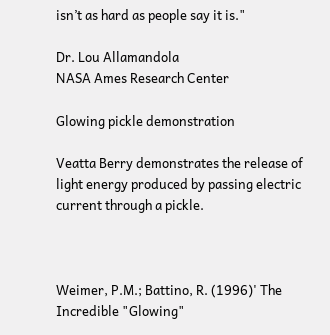isn’t as hard as people say it is."

Dr. Lou Allamandola
NASA Ames Research Center

Glowing pickle demonstration

Veatta Berry demonstrates the release of light energy produced by passing electric current through a pickle.



Weimer, P.M.; Battino, R. (1996)' The Incredible "Glowing"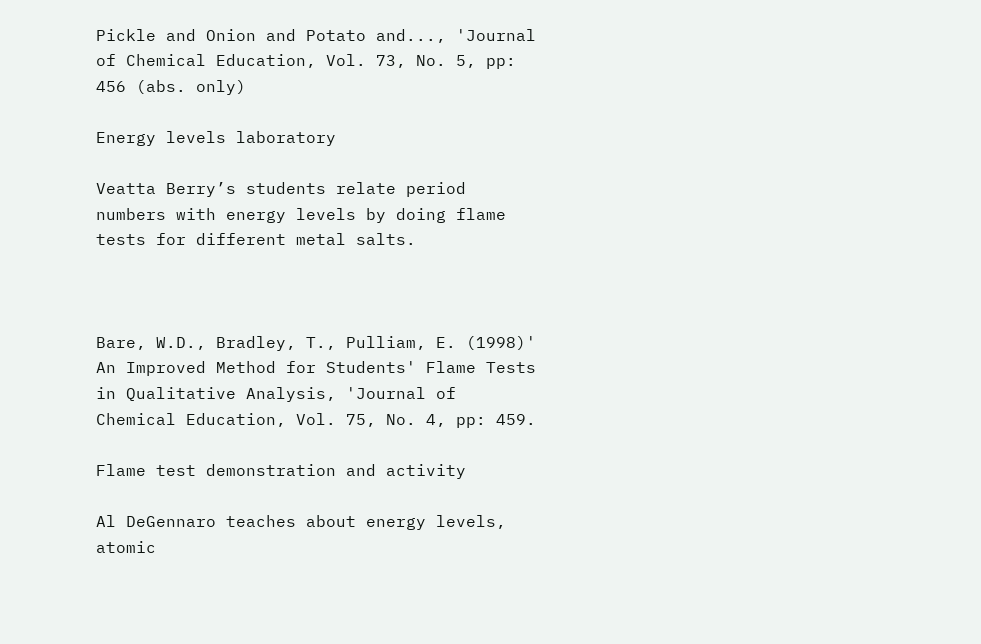Pickle and Onion and Potato and..., 'Journal of Chemical Education, Vol. 73, No. 5, pp: 456 (abs. only)

Energy levels laboratory

Veatta Berry’s students relate period numbers with energy levels by doing flame tests for different metal salts.



Bare, W.D., Bradley, T., Pulliam, E. (1998)' An Improved Method for Students' Flame Tests in Qualitative Analysis, 'Journal of Chemical Education, Vol. 75, No. 4, pp: 459.

Flame test demonstration and activity

Al DeGennaro teaches about energy levels, atomic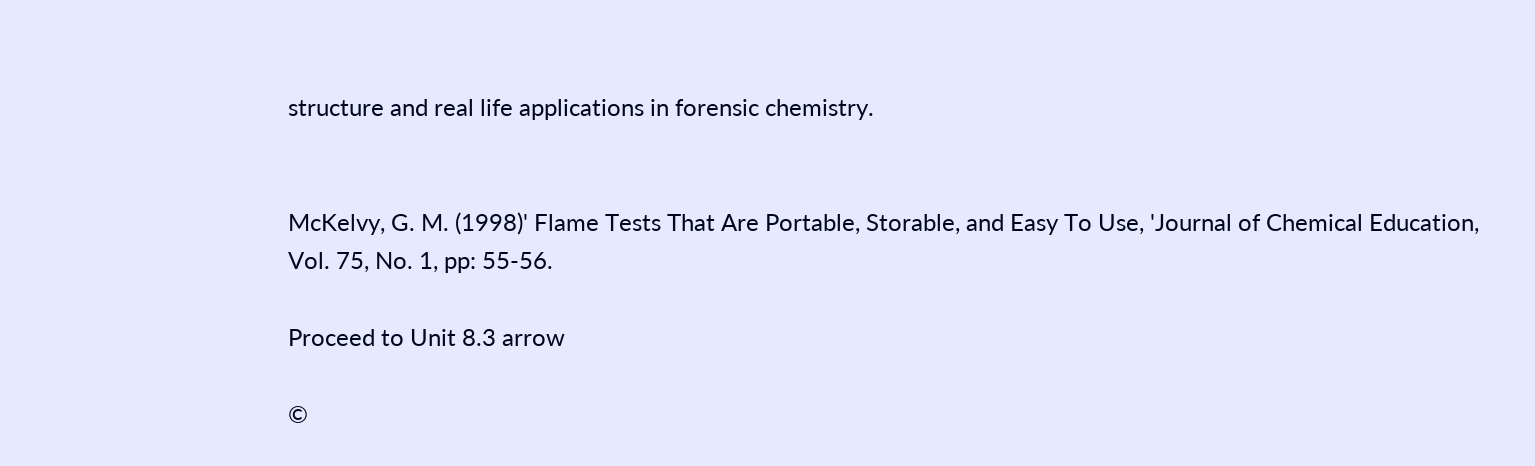structure and real life applications in forensic chemistry.


McKelvy, G. M. (1998)' Flame Tests That Are Portable, Storable, and Easy To Use, 'Journal of Chemical Education, Vol. 75, No. 1, pp: 55-56.

Proceed to Unit 8.3 arrow

©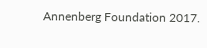Annenberg Foundation 2017.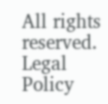All rights reserved. Legal Policy